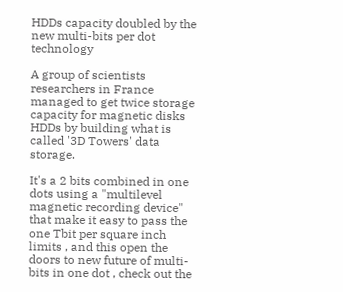HDDs capacity doubled by the new multi-bits per dot technology

A group of scientists researchers in France managed to get twice storage capacity for magnetic disks HDDs by building what is called '3D Towers' data storage.

It's a 2 bits combined in one dots using a "multilevel magnetic recording device" that make it easy to pass the one Tbit per square inch limits , and this open the doors to new future of multi-bits in one dot , check out the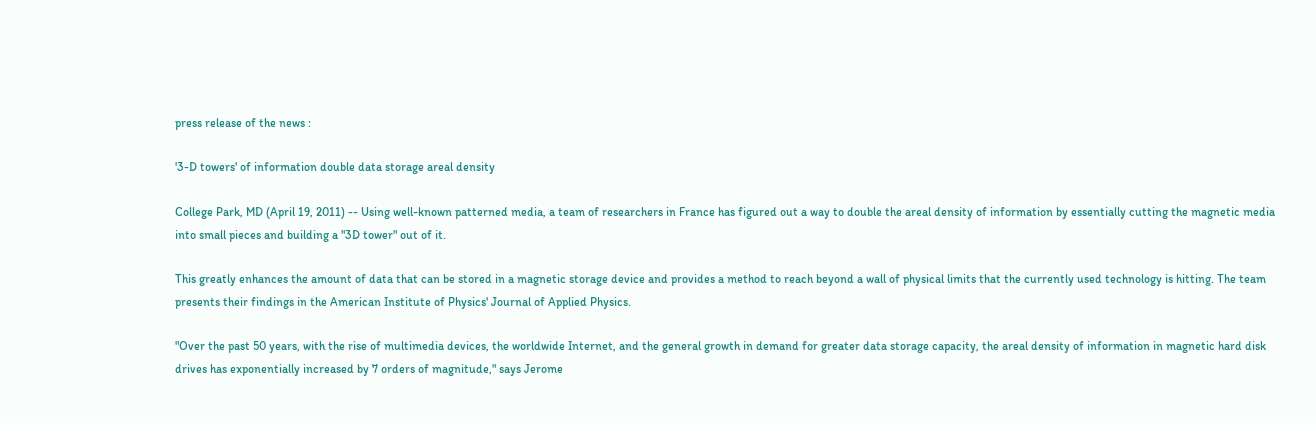press release of the news :

'3-D towers' of information double data storage areal density

College Park, MD (April 19, 2011) -- Using well-known patterned media, a team of researchers in France has figured out a way to double the areal density of information by essentially cutting the magnetic media into small pieces and building a "3D tower" out of it.

This greatly enhances the amount of data that can be stored in a magnetic storage device and provides a method to reach beyond a wall of physical limits that the currently used technology is hitting. The team presents their findings in the American Institute of Physics' Journal of Applied Physics.

"Over the past 50 years, with the rise of multimedia devices, the worldwide Internet, and the general growth in demand for greater data storage capacity, the areal density of information in magnetic hard disk drives has exponentially increased by 7 orders of magnitude," says Jerome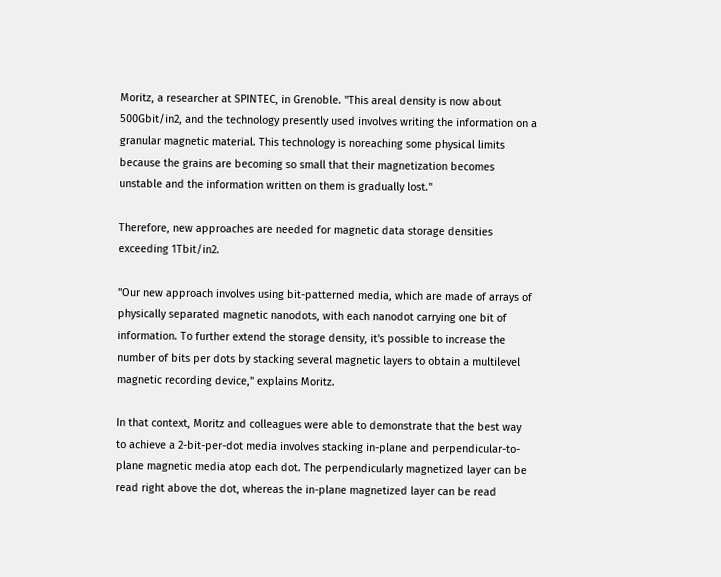Moritz, a researcher at SPINTEC, in Grenoble. "This areal density is now about 500Gbit/in2, and the technology presently used involves writing the information on a granular magnetic material. This technology is noreaching some physical limits because the grains are becoming so small that their magnetization becomes unstable and the information written on them is gradually lost."

Therefore, new approaches are needed for magnetic data storage densities exceeding 1Tbit/in2.

"Our new approach involves using bit-patterned media, which are made of arrays of physically separated magnetic nanodots, with each nanodot carrying one bit of information. To further extend the storage density, it's possible to increase the number of bits per dots by stacking several magnetic layers to obtain a multilevel magnetic recording device," explains Moritz.

In that context, Moritz and colleagues were able to demonstrate that the best way to achieve a 2-bit-per-dot media involves stacking in-plane and perpendicular-to-plane magnetic media atop each dot. The perpendicularly magnetized layer can be read right above the dot, whereas the in-plane magnetized layer can be read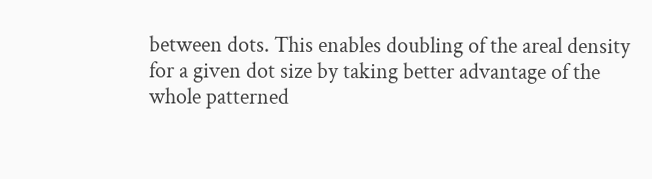between dots. This enables doubling of the areal density for a given dot size by taking better advantage of the whole patterned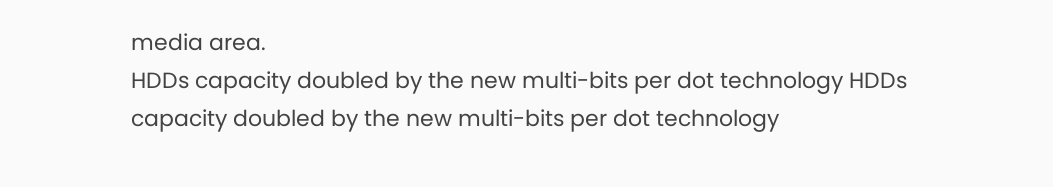media area.
HDDs capacity doubled by the new multi-bits per dot technology HDDs capacity doubled by the new multi-bits per dot technology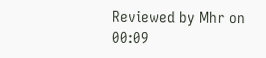Reviewed by Mhr on 00:09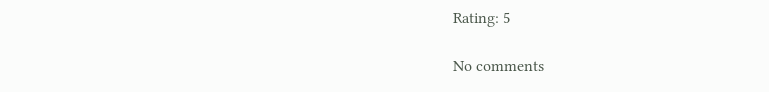Rating: 5

No comments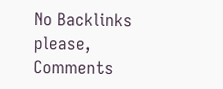No Backlinks please, Comments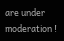are under moderation !